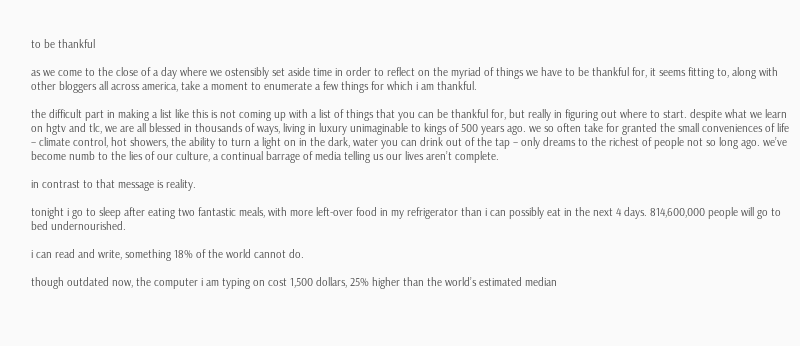to be thankful

as we come to the close of a day where we ostensibly set aside time in order to reflect on the myriad of things we have to be thankful for, it seems fitting to, along with other bloggers all across america, take a moment to enumerate a few things for which i am thankful.

the difficult part in making a list like this is not coming up with a list of things that you can be thankful for, but really in figuring out where to start. despite what we learn on hgtv and tlc, we are all blessed in thousands of ways, living in luxury unimaginable to kings of 500 years ago. we so often take for granted the small conveniences of life – climate control, hot showers, the ability to turn a light on in the dark, water you can drink out of the tap – only dreams to the richest of people not so long ago. we’ve become numb to the lies of our culture, a continual barrage of media telling us our lives aren’t complete.

in contrast to that message is reality.

tonight i go to sleep after eating two fantastic meals, with more left-over food in my refrigerator than i can possibly eat in the next 4 days. 814,600,000 people will go to bed undernourished.

i can read and write, something 18% of the world cannot do.

though outdated now, the computer i am typing on cost 1,500 dollars, 25% higher than the world’s estimated median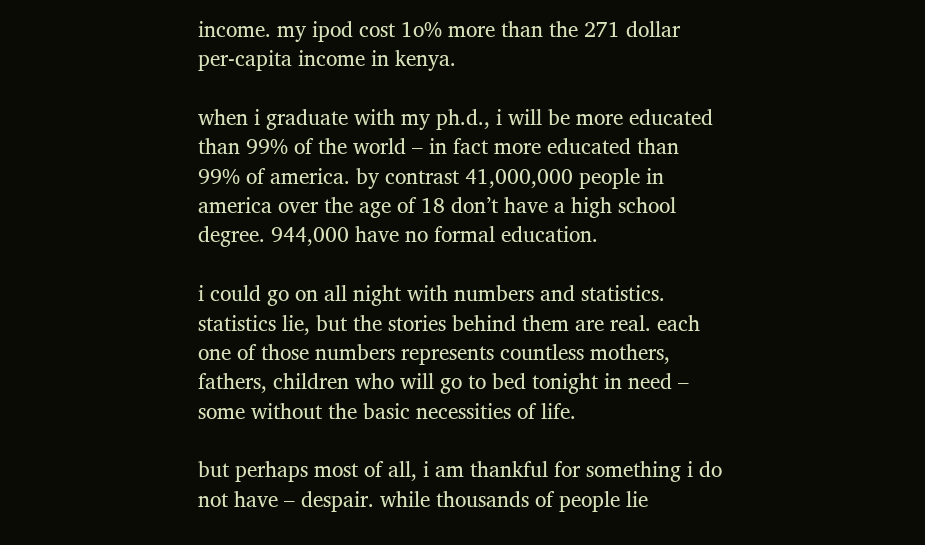income. my ipod cost 1o% more than the 271 dollar per-capita income in kenya.

when i graduate with my ph.d., i will be more educated than 99% of the world – in fact more educated than 99% of america. by contrast 41,000,000 people in america over the age of 18 don’t have a high school degree. 944,000 have no formal education.

i could go on all night with numbers and statistics. statistics lie, but the stories behind them are real. each one of those numbers represents countless mothers, fathers, children who will go to bed tonight in need – some without the basic necessities of life.

but perhaps most of all, i am thankful for something i do not have – despair. while thousands of people lie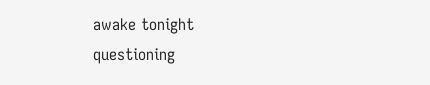awake tonight questioning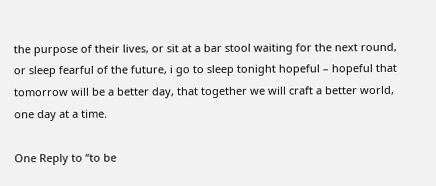the purpose of their lives, or sit at a bar stool waiting for the next round, or sleep fearful of the future, i go to sleep tonight hopeful – hopeful that tomorrow will be a better day, that together we will craft a better world, one day at a time.

One Reply to “to be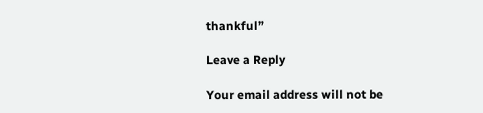thankful”

Leave a Reply

Your email address will not be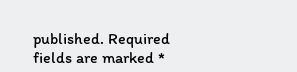published. Required fields are marked *